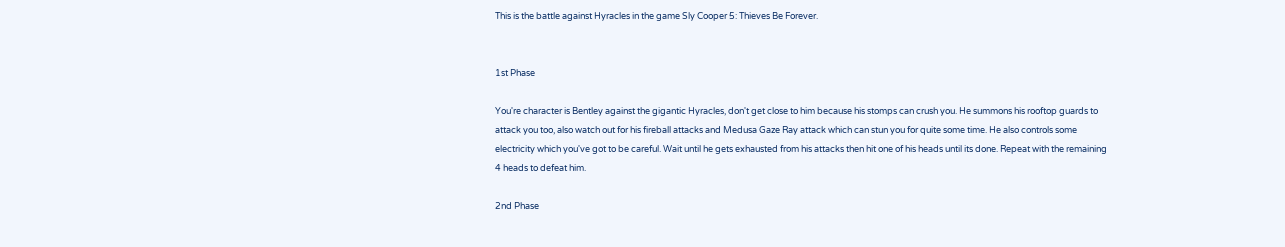This is the battle against Hyracles in the game Sly Cooper 5: Thieves Be Forever.


1st Phase

You're character is Bentley against the gigantic Hyracles, don't get close to him because his stomps can crush you. He summons his rooftop guards to attack you too, also watch out for his fireball attacks and Medusa Gaze Ray attack which can stun you for quite some time. He also controls some electricity which you've got to be careful. Wait until he gets exhausted from his attacks then hit one of his heads until its done. Repeat with the remaining 4 heads to defeat him.

2nd Phase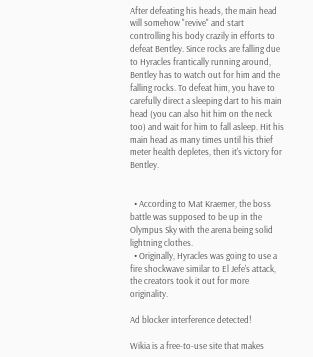After defeating his heads, the main head will somehow "revive" and start controlling his body crazily in efforts to defeat Bentley. Since rocks are falling due to Hyracles frantically running around, Bentley has to watch out for him and the falling rocks. To defeat him, you have to carefully direct a sleeping dart to his main head (you can also hit him on the neck too) and wait for him to fall asleep. Hit his main head as many times until his thief meter health depletes, then it's victory for Bentley.


  • According to Mat Kraemer, the boss battle was supposed to be up in the Olympus Sky with the arena being solid lightning clothes.
  • Originally, Hyracles was going to use a fire shockwave similar to El Jefe's attack, the creators took it out for more originality.

Ad blocker interference detected!

Wikia is a free-to-use site that makes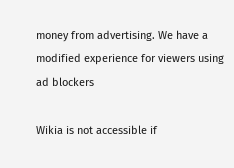money from advertising. We have a modified experience for viewers using ad blockers

Wikia is not accessible if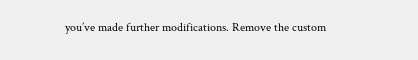you’ve made further modifications. Remove the custom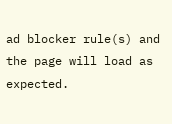ad blocker rule(s) and the page will load as expected.